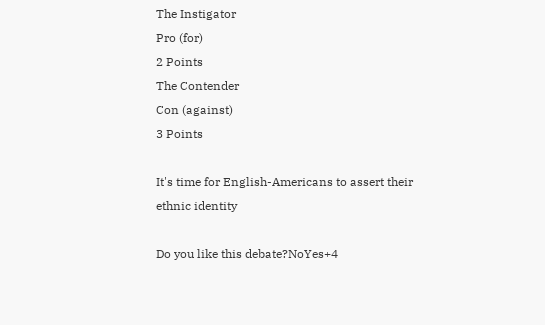The Instigator
Pro (for)
2 Points
The Contender
Con (against)
3 Points

It's time for English-Americans to assert their ethnic identity

Do you like this debate?NoYes+4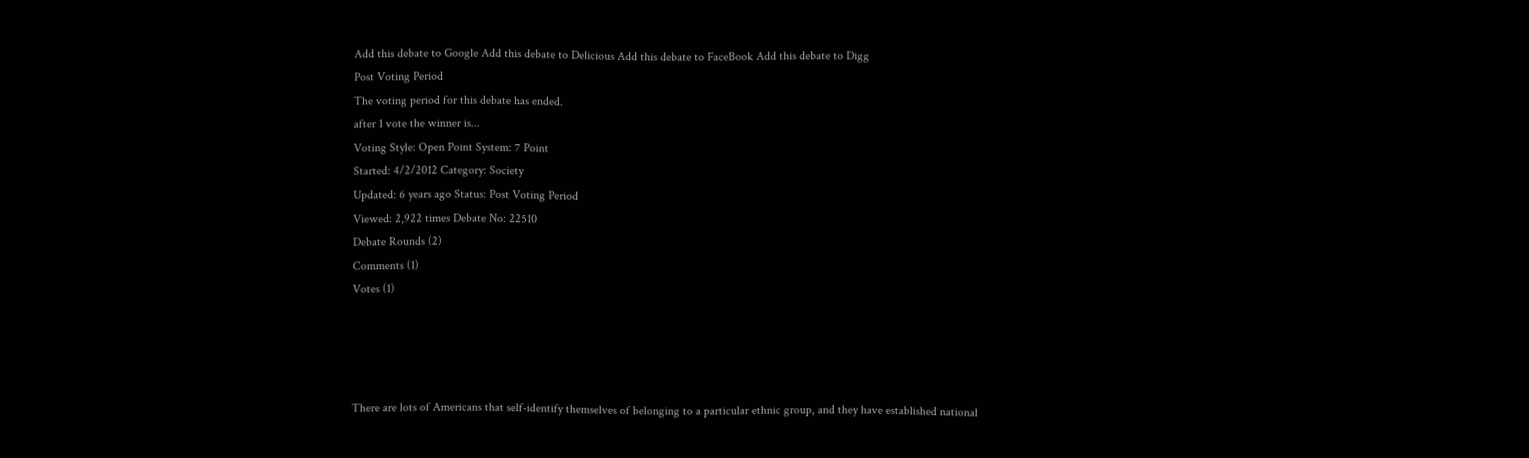Add this debate to Google Add this debate to Delicious Add this debate to FaceBook Add this debate to Digg
Post Voting Period
The voting period for this debate has ended.
after 1 vote the winner is...
Voting Style: Open Point System: 7 Point
Started: 4/2/2012 Category: Society
Updated: 6 years ago Status: Post Voting Period
Viewed: 2,922 times Debate No: 22510
Debate Rounds (2)
Comments (1)
Votes (1)




There are lots of Americans that self-identify themselves of belonging to a particular ethnic group, and they have established national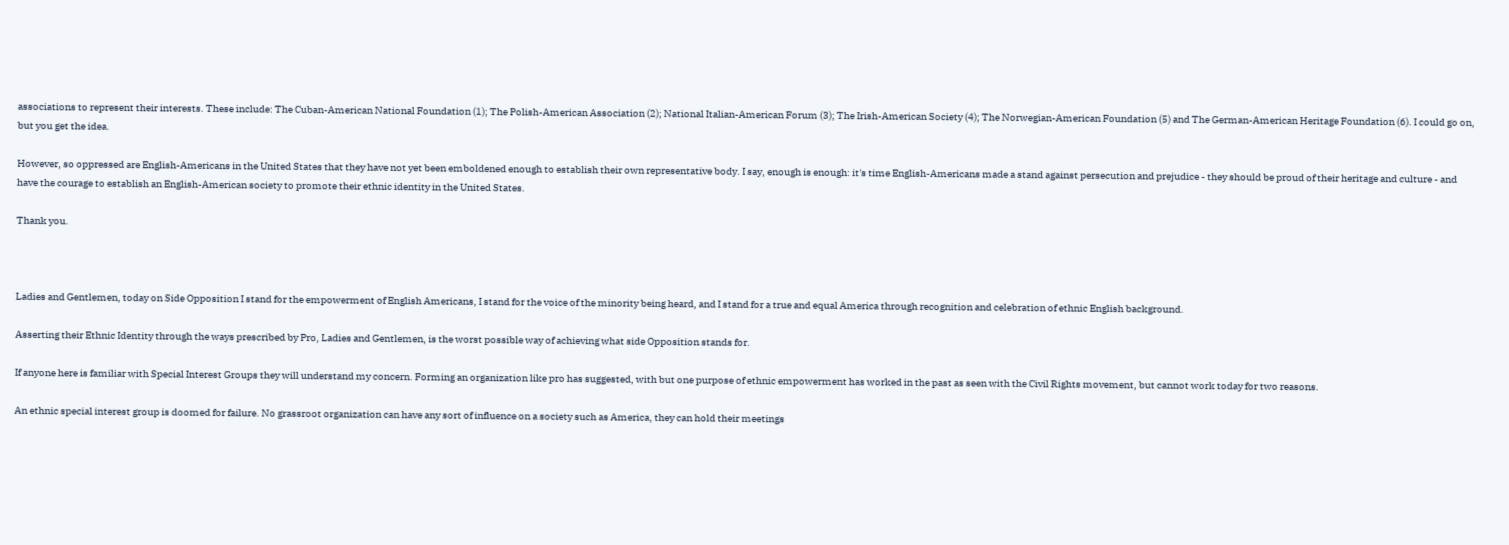associations to represent their interests. These include: The Cuban-American National Foundation (1); The Polish-American Association (2); National Italian-American Forum (3); The Irish-American Society (4); The Norwegian-American Foundation (5) and The German-American Heritage Foundation (6). I could go on, but you get the idea.

However, so oppressed are English-Americans in the United States that they have not yet been emboldened enough to establish their own representative body. I say, enough is enough: it's time English-Americans made a stand against persecution and prejudice - they should be proud of their heritage and culture - and have the courage to establish an English-American society to promote their ethnic identity in the United States.

Thank you.



Ladies and Gentlemen, today on Side Opposition I stand for the empowerment of English Americans, I stand for the voice of the minority being heard, and I stand for a true and equal America through recognition and celebration of ethnic English background.

Asserting their Ethnic Identity through the ways prescribed by Pro, Ladies and Gentlemen, is the worst possible way of achieving what side Opposition stands for.

If anyone here is familiar with Special Interest Groups they will understand my concern. Forming an organization like pro has suggested, with but one purpose of ethnic empowerment has worked in the past as seen with the Civil Rights movement, but cannot work today for two reasons.

An ethnic special interest group is doomed for failure. No grassroot organization can have any sort of influence on a society such as America, they can hold their meetings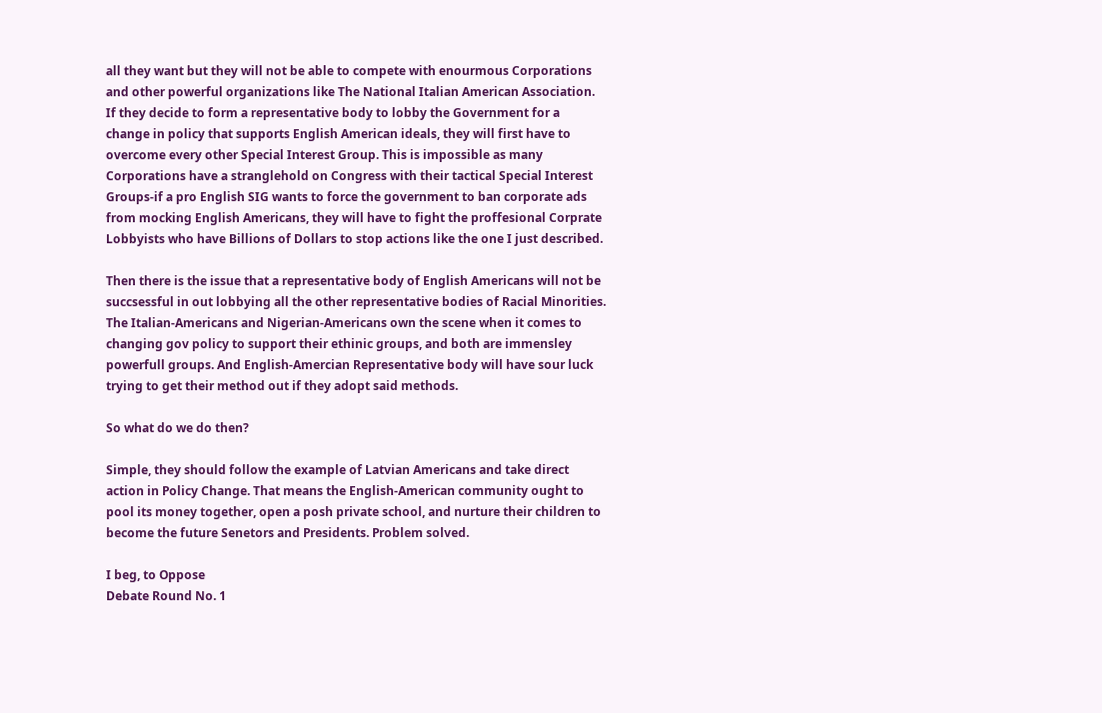all they want but they will not be able to compete with enourmous Corporations and other powerful organizations like The National Italian American Association. If they decide to form a representative body to lobby the Government for a change in policy that supports English American ideals, they will first have to overcome every other Special Interest Group. This is impossible as many Corporations have a stranglehold on Congress with their tactical Special Interest Groups-if a pro English SIG wants to force the government to ban corporate ads from mocking English Americans, they will have to fight the proffesional Corprate Lobbyists who have Billions of Dollars to stop actions like the one I just described.

Then there is the issue that a representative body of English Americans will not be succsessful in out lobbying all the other representative bodies of Racial Minorities. The Italian-Americans and Nigerian-Americans own the scene when it comes to changing gov policy to support their ethinic groups, and both are immensley powerfull groups. And English-Amercian Representative body will have sour luck trying to get their method out if they adopt said methods.

So what do we do then?

Simple, they should follow the example of Latvian Americans and take direct action in Policy Change. That means the English-American community ought to pool its money together, open a posh private school, and nurture their children to become the future Senetors and Presidents. Problem solved.

I beg, to Oppose
Debate Round No. 1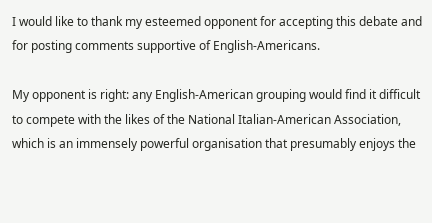I would like to thank my esteemed opponent for accepting this debate and for posting comments supportive of English-Americans.

My opponent is right: any English-American grouping would find it difficult to compete with the likes of the National Italian-American Association, which is an immensely powerful organisation that presumably enjoys the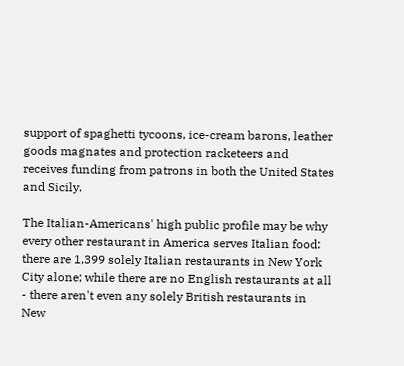support of spaghetti tycoons, ice-cream barons, leather goods magnates and protection racketeers and receives funding from patrons in both the United States and Sicily.

The Italian-Americans' high public profile may be why every other restaurant in America serves Italian food: there are 1,399 solely Italian restaurants in New York City alone; while there are no English restaurants at all - there aren't even any solely British restaurants in New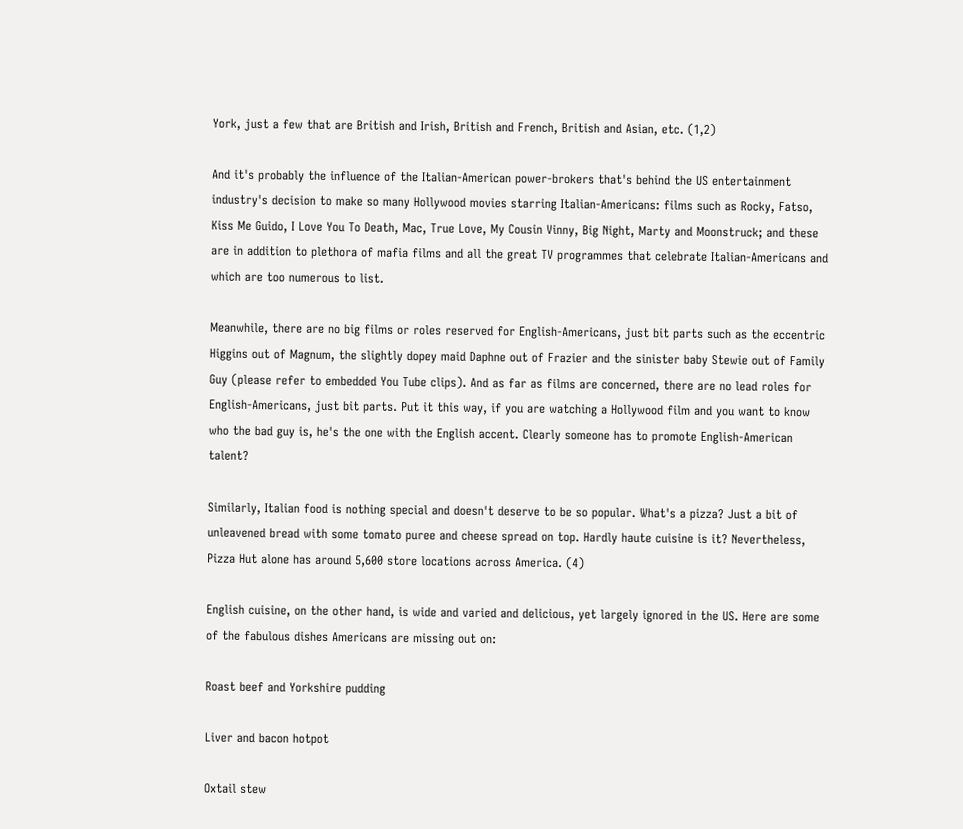York, just a few that are British and Irish, British and French, British and Asian, etc. (1,2)

And it's probably the influence of the Italian-American power-brokers that's behind the US entertainment industry's decision to make so many Hollywood movies starring Italian-Americans: films such as Rocky, Fatso, Kiss Me Guido, I Love You To Death, Mac, True Love, My Cousin Vinny, Big Night, Marty and Moonstruck; and these are in addition to plethora of mafia films and all the great TV programmes that celebrate Italian-Americans and which are too numerous to list.

Meanwhile, there are no big films or roles reserved for English-Americans, just bit parts such as the eccentric Higgins out of Magnum, the slightly dopey maid Daphne out of Frazier and the sinister baby Stewie out of Family Guy (please refer to embedded You Tube clips). And as far as films are concerned, there are no lead roles for English-Americans, just bit parts. Put it this way, if you are watching a Hollywood film and you want to know who the bad guy is, he's the one with the English accent. Clearly someone has to promote English-American talent?

Similarly, Italian food is nothing special and doesn't deserve to be so popular. What's a pizza? Just a bit of unleavened bread with some tomato puree and cheese spread on top. Hardly haute cuisine is it? Nevertheless, Pizza Hut alone has around 5,600 store locations across America. (4)

English cuisine, on the other hand, is wide and varied and delicious, yet largely ignored in the US. Here are some of the fabulous dishes Americans are missing out on:

Roast beef and Yorkshire pudding

Liver and bacon hotpot

Oxtail stew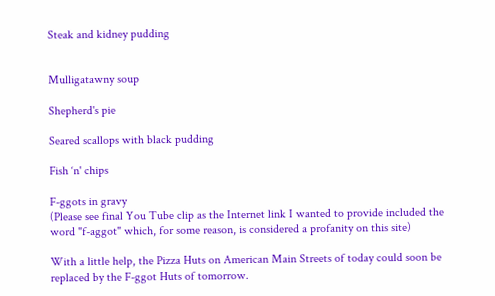Steak and kidney pudding


Mulligatawny soup

Shepherd's pie

Seared scallops with black pudding

Fish ‘n' chips

F-ggots in gravy
(Please see final You Tube clip as the Internet link I wanted to provide included the word "f-aggot" which, for some reason, is considered a profanity on this site)

With a little help, the Pizza Huts on American Main Streets of today could soon be replaced by the F-ggot Huts of tomorrow.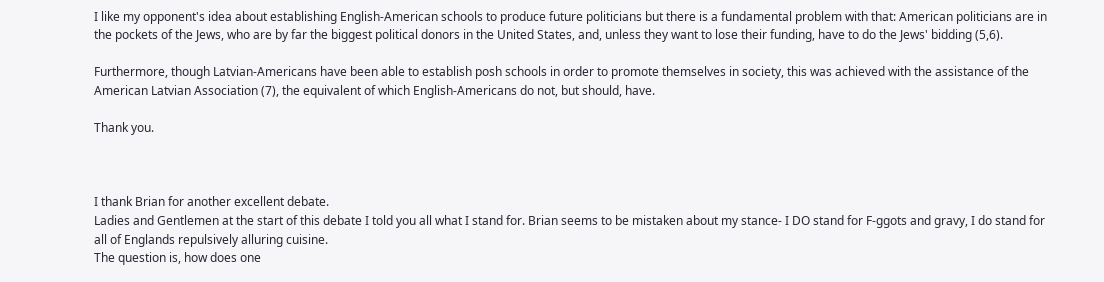I like my opponent's idea about establishing English-American schools to produce future politicians but there is a fundamental problem with that: American politicians are in the pockets of the Jews, who are by far the biggest political donors in the United States, and, unless they want to lose their funding, have to do the Jews' bidding (5,6).

Furthermore, though Latvian-Americans have been able to establish posh schools in order to promote themselves in society, this was achieved with the assistance of the American Latvian Association (7), the equivalent of which English-Americans do not, but should, have.

Thank you.



I thank Brian for another excellent debate.
Ladies and Gentlemen at the start of this debate I told you all what I stand for. Brian seems to be mistaken about my stance- I DO stand for F-ggots and gravy, I do stand for all of Englands repulsively alluring cuisine.
The question is, how does one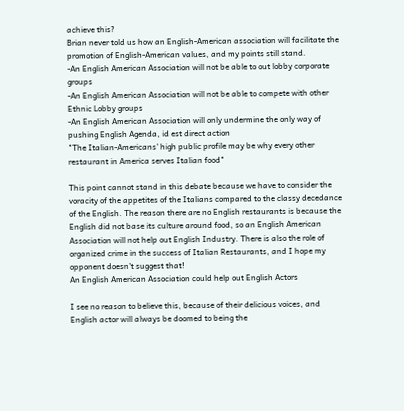achieve this?
Brian never told us how an English-American association will facilitate the promotion of English-American values, and my points still stand.
-An English American Association will not be able to out lobby corporate groups
-An English American Association will not be able to compete with other Ethnic Lobby groups
-An English American Association will only undermine the only way of pushing English Agenda, id est direct action
"The Italian-Americans' high public profile may be why every other restaurant in America serves Italian food"

This point cannot stand in this debate because we have to consider the voracity of the appetites of the Italians compared to the classy decedance of the English. The reason there are no English restaurants is because the English did not base its culture around food, so an English American Association will not help out English Industry. There is also the role of organized crime in the success of Italian Restaurants, and I hope my opponent doesn't suggest that!
An English American Association could help out English Actors

I see no reason to believe this, because of their delicious voices, and English actor will always be doomed to being the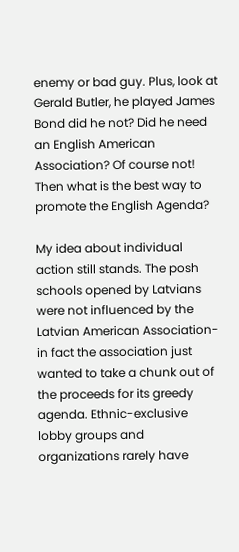enemy or bad guy. Plus, look at Gerald Butler, he played James Bond did he not? Did he need an English American Association? Of course not!
Then what is the best way to promote the English Agenda?

My idea about individual action still stands. The posh schools opened by Latvians were not influenced by the Latvian American Association-in fact the association just wanted to take a chunk out of the proceeds for its greedy agenda. Ethnic-exclusive lobby groups and organizations rarely have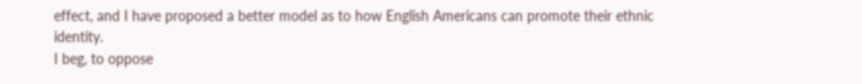effect, and I have proposed a better model as to how English Americans can promote their ethnic identity.
I beg, to oppose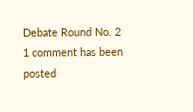Debate Round No. 2
1 comment has been posted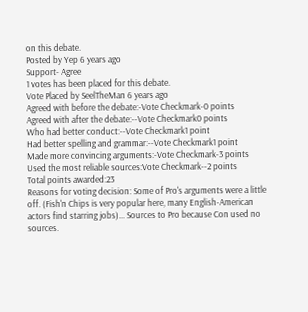on this debate.
Posted by Yep 6 years ago
Support- Agree
1 votes has been placed for this debate.
Vote Placed by SeelTheMan 6 years ago
Agreed with before the debate:-Vote Checkmark-0 points
Agreed with after the debate:--Vote Checkmark0 points
Who had better conduct:--Vote Checkmark1 point
Had better spelling and grammar:--Vote Checkmark1 point
Made more convincing arguments:-Vote Checkmark-3 points
Used the most reliable sources:Vote Checkmark--2 points
Total points awarded:23
Reasons for voting decision: Some of Pro's arguments were a little off. (Fish'n Chips is very popular here, many English-American actors find starring jobs)... Sources to Pro because Con used no sources.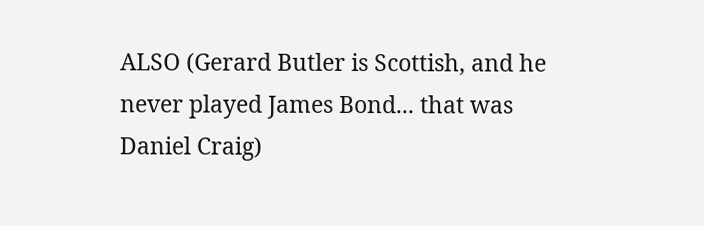ALSO (Gerard Butler is Scottish, and he never played James Bond... that was Daniel Craig)